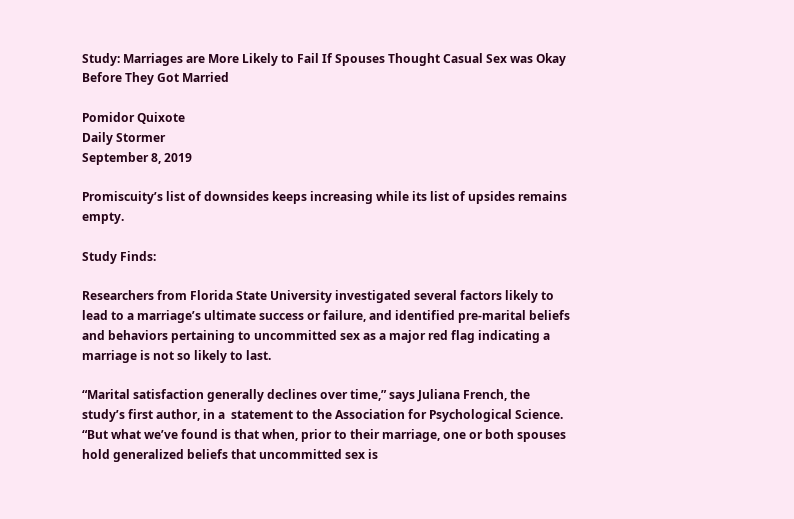Study: Marriages are More Likely to Fail If Spouses Thought Casual Sex was Okay Before They Got Married

Pomidor Quixote
Daily Stormer
September 8, 2019

Promiscuity’s list of downsides keeps increasing while its list of upsides remains empty.

Study Finds:

Researchers from Florida State University investigated several factors likely to lead to a marriage’s ultimate success or failure, and identified pre-marital beliefs and behaviors pertaining to uncommitted sex as a major red flag indicating a marriage is not so likely to last.

“Marital satisfaction generally declines over time,” says Juliana French, the study’s first author, in a  statement to the Association for Psychological Science.  “But what we’ve found is that when, prior to their marriage, one or both spouses hold generalized beliefs that uncommitted sex is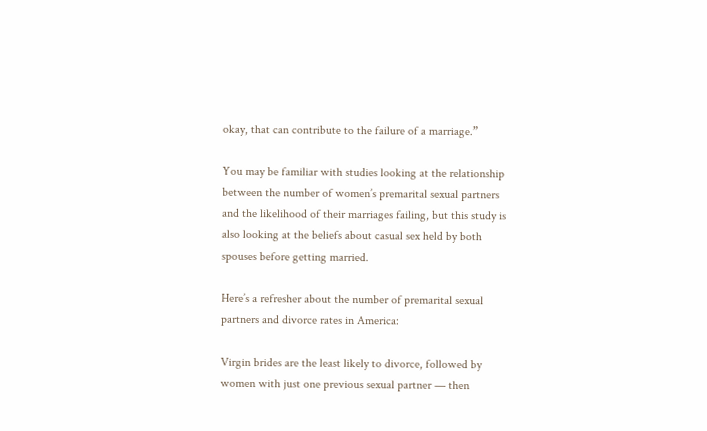okay, that can contribute to the failure of a marriage.”

You may be familiar with studies looking at the relationship between the number of women’s premarital sexual partners and the likelihood of their marriages failing, but this study is also looking at the beliefs about casual sex held by both spouses before getting married.

Here’s a refresher about the number of premarital sexual partners and divorce rates in America:

Virgin brides are the least likely to divorce, followed by women with just one previous sexual partner — then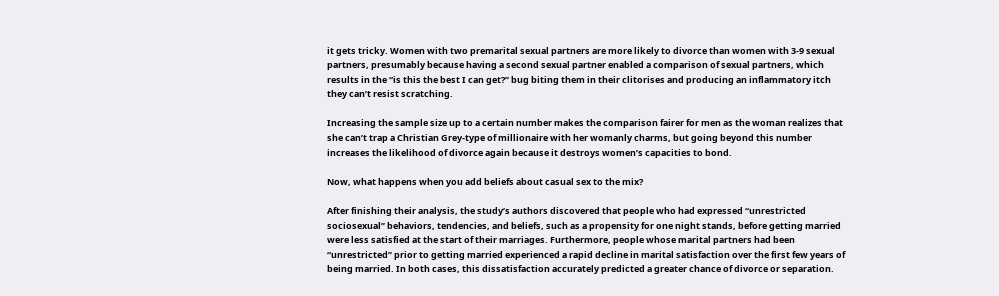it gets tricky. Women with two premarital sexual partners are more likely to divorce than women with 3-9 sexual partners, presumably because having a second sexual partner enabled a comparison of sexual partners, which results in the “is this the best I can get?” bug biting them in their clitorises and producing an inflammatory itch they can’t resist scratching.

Increasing the sample size up to a certain number makes the comparison fairer for men as the woman realizes that she can’t trap a Christian Grey-type of millionaire with her womanly charms, but going beyond this number increases the likelihood of divorce again because it destroys women’s capacities to bond.

Now, what happens when you add beliefs about casual sex to the mix?

After finishing their analysis, the study’s authors discovered that people who had expressed “unrestricted sociosexual” behaviors, tendencies, and beliefs, such as a propensity for one night stands, before getting married were less satisfied at the start of their marriages. Furthermore, people whose marital partners had been “unrestricted” prior to getting married experienced a rapid decline in marital satisfaction over the first few years of being married. In both cases, this dissatisfaction accurately predicted a greater chance of divorce or separation.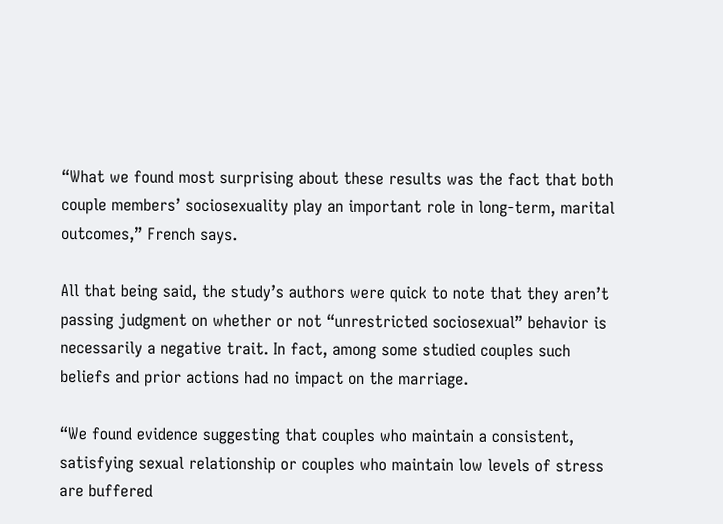“What we found most surprising about these results was the fact that both couple members’ sociosexuality play an important role in long-term, marital outcomes,” French says.

All that being said, the study’s authors were quick to note that they aren’t passing judgment on whether or not “unrestricted sociosexual” behavior is necessarily a negative trait. In fact, among some studied couples such beliefs and prior actions had no impact on the marriage.

“We found evidence suggesting that couples who maintain a consistent, satisfying sexual relationship or couples who maintain low levels of stress are buffered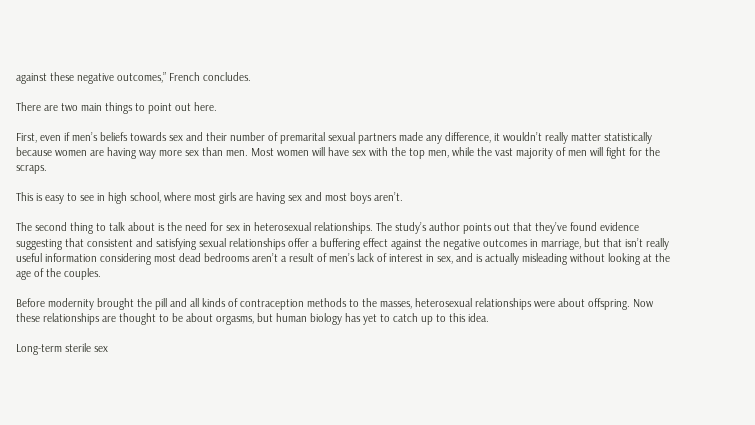against these negative outcomes,” French concludes.

There are two main things to point out here.

First, even if men’s beliefs towards sex and their number of premarital sexual partners made any difference, it wouldn’t really matter statistically because women are having way more sex than men. Most women will have sex with the top men, while the vast majority of men will fight for the scraps.

This is easy to see in high school, where most girls are having sex and most boys aren’t.

The second thing to talk about is the need for sex in heterosexual relationships. The study’s author points out that they’ve found evidence suggesting that consistent and satisfying sexual relationships offer a buffering effect against the negative outcomes in marriage, but that isn’t really useful information considering most dead bedrooms aren’t a result of men’s lack of interest in sex, and is actually misleading without looking at the age of the couples.

Before modernity brought the pill and all kinds of contraception methods to the masses, heterosexual relationships were about offspring. Now these relationships are thought to be about orgasms, but human biology has yet to catch up to this idea.

Long-term sterile sex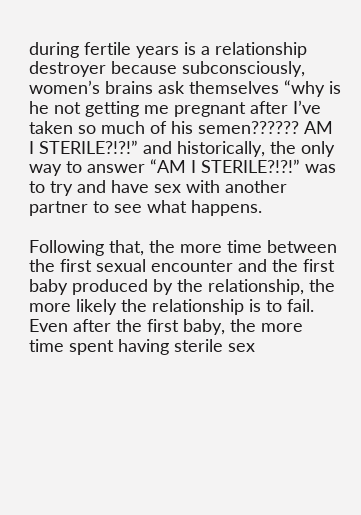during fertile years is a relationship destroyer because subconsciously, women’s brains ask themselves “why is he not getting me pregnant after I’ve taken so much of his semen?????? AM I STERILE?!?!” and historically, the only way to answer “AM I STERILE?!?!” was to try and have sex with another partner to see what happens.

Following that, the more time between the first sexual encounter and the first baby produced by the relationship, the more likely the relationship is to fail. Even after the first baby, the more time spent having sterile sex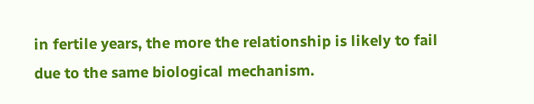in fertile years, the more the relationship is likely to fail due to the same biological mechanism.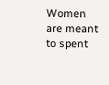Women are meant to spent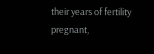their years of fertility pregnant,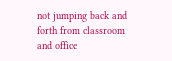not jumping back and forth from classroom and office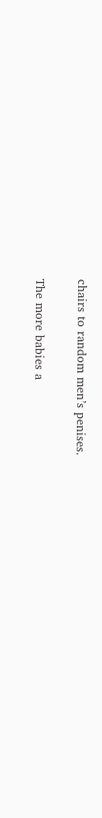chairs to random men’s penises.

The more babies a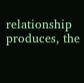relationship produces, the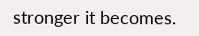stronger it becomes.